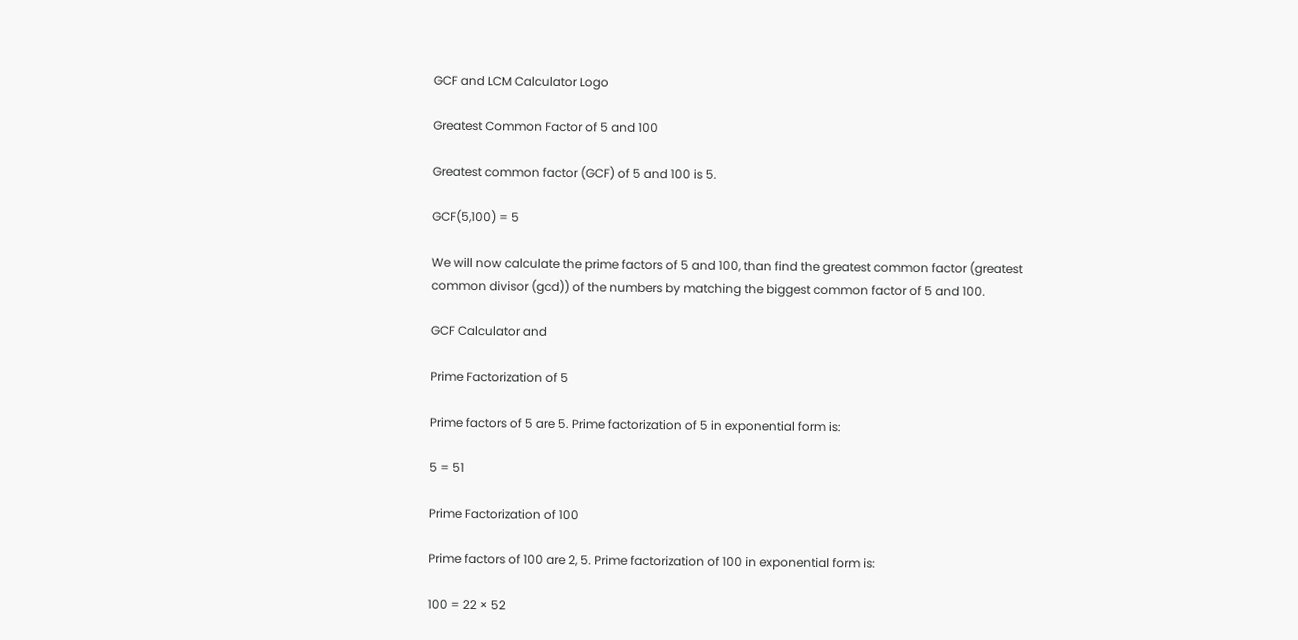GCF and LCM Calculator Logo

Greatest Common Factor of 5 and 100

Greatest common factor (GCF) of 5 and 100 is 5.

GCF(5,100) = 5

We will now calculate the prime factors of 5 and 100, than find the greatest common factor (greatest common divisor (gcd)) of the numbers by matching the biggest common factor of 5 and 100.

GCF Calculator and

Prime Factorization of 5

Prime factors of 5 are 5. Prime factorization of 5 in exponential form is:

5 = 51

Prime Factorization of 100

Prime factors of 100 are 2, 5. Prime factorization of 100 in exponential form is:

100 = 22 × 52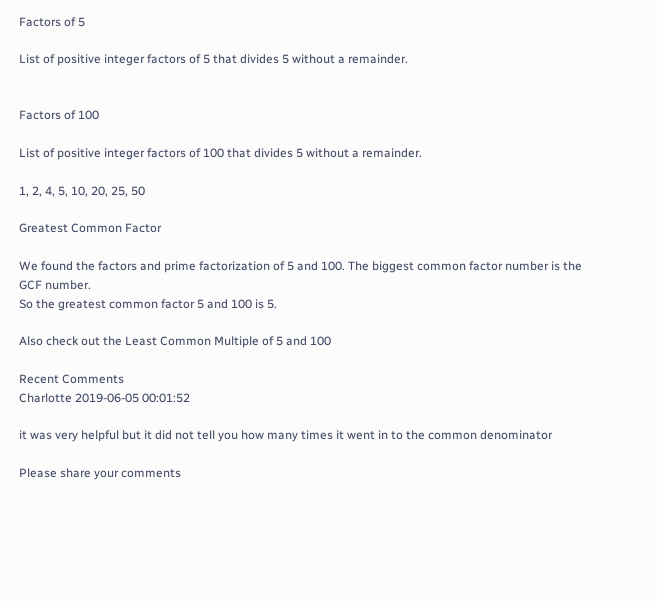Factors of 5

List of positive integer factors of 5 that divides 5 without a remainder.


Factors of 100

List of positive integer factors of 100 that divides 5 without a remainder.

1, 2, 4, 5, 10, 20, 25, 50

Greatest Common Factor

We found the factors and prime factorization of 5 and 100. The biggest common factor number is the GCF number.
So the greatest common factor 5 and 100 is 5.

Also check out the Least Common Multiple of 5 and 100

Recent Comments
Charlotte 2019-06-05 00:01:52

it was very helpful but it did not tell you how many times it went in to the common denominator

Please share your comments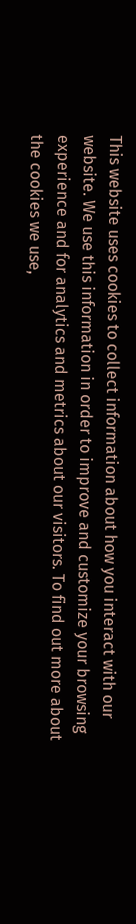This website uses cookies to collect information about how you interact with our website. We use this information in order to improve and customize your browsing experience and for analytics and metrics about our visitors. To find out more about the cookies we use,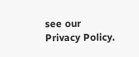see our Privacy Policy.